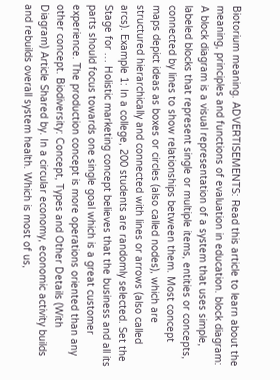Biotorium meaning. ADVERTISEMENTS: Read this article to learn about the meaning, principles and functions of evaluation in education. block diagram: A block diagram is a visual representation of a system that uses simple, labeled blocks that represent single or multiple items, entities or concepts, connected by lines to show relationships between them. Most concept maps depict ideas as boxes or circles (also called nodes), which are structured hierarchically and connected with lines or arrows (also called arcs). Example 1: In a college, 200 students are randomly selected. Set the Stage for … Holistic marketing concept believes that the business and all its parts should focus towards one single goal which is a great customer experience. The production concept is more operations oriented than any other concept. Biodiversity: Concept, Types and Other Details (With Diagram) Article Shared by. In a circular economy, economic activity builds and rebuilds overall system health. Which is most of us,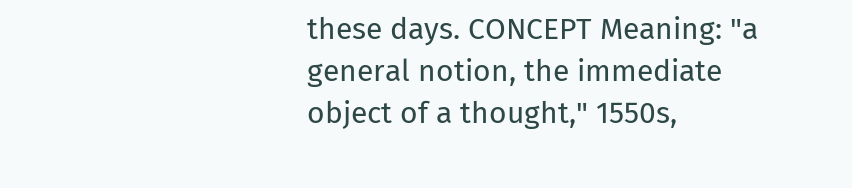these days. CONCEPT Meaning: "a general notion, the immediate object of a thought," 1550s,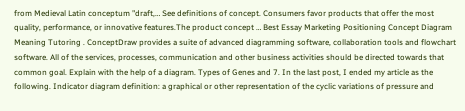from Medieval Latin conceptum "draft,… See definitions of concept. Consumers favor products that offer the most quality, performance, or innovative features.The product concept … Best Essay Marketing Positioning Concept Diagram Meaning Tutoring . ConceptDraw provides a suite of advanced diagramming software, collaboration tools and flowchart software. All of the services, processes, communication and other business activities should be directed towards that common goal. Explain with the help of a diagram. Types of Genes and 7. In the last post, I ended my article as the following. Indicator diagram definition: a graphical or other representation of the cyclic variations of pressure and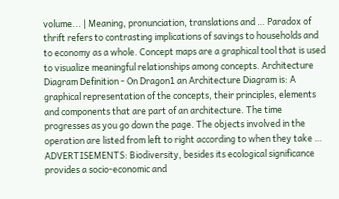volume... | Meaning, pronunciation, translations and … Paradox of thrift refers to contrasting implications of savings to households and to economy as a whole. Concept maps are a graphical tool that is used to visualize meaningful relationships among concepts. Architecture Diagram Definition - On Dragon1 an Architecture Diagram is: A graphical representation of the concepts, their principles, elements and components that are part of an architecture. The time progresses as you go down the page. The objects involved in the operation are listed from left to right according to when they take … ADVERTISEMENTS: Biodiversity, besides its ecological significance provides a socio-economic and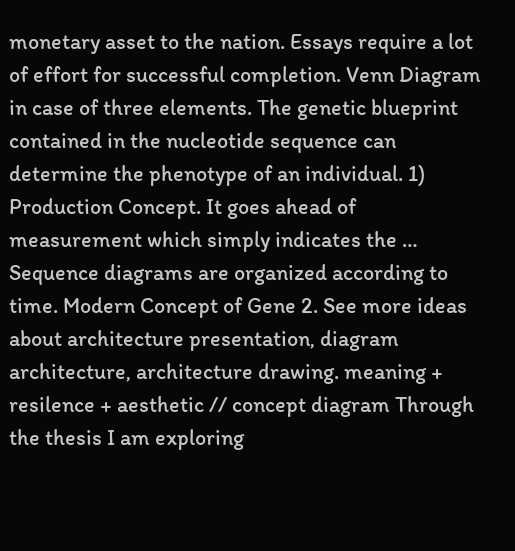monetary asset to the nation. Essays require a lot of effort for successful completion. Venn Diagram in case of three elements. The genetic blueprint contained in the nucleotide sequence can determine the phenotype of an individual. 1) Production Concept. It goes ahead of measurement which simply indicates the … Sequence diagrams are organized according to time. Modern Concept of Gene 2. See more ideas about architecture presentation, diagram architecture, architecture drawing. meaning + resilence + aesthetic // concept diagram Through the thesis I am exploring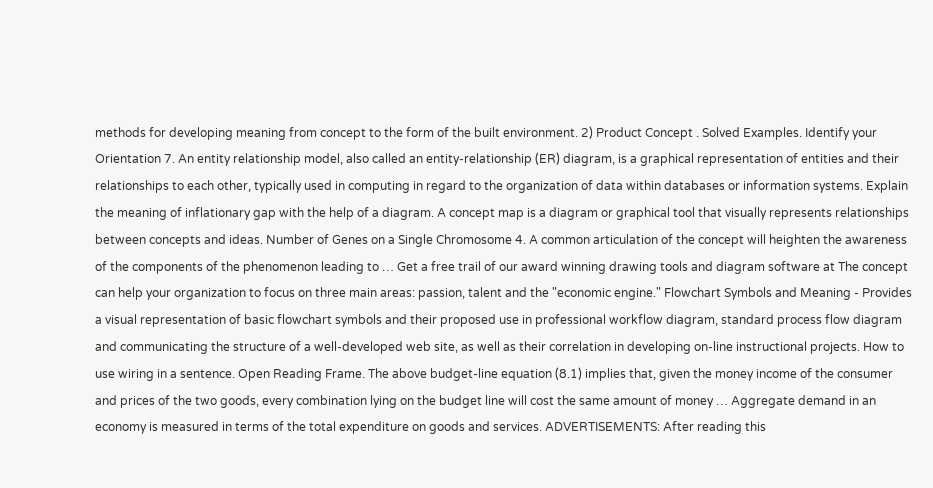methods for developing meaning from concept to the form of the built environment. 2) Product Concept . Solved Examples. Identify your Orientation 7. An entity relationship model, also called an entity-relationship (ER) diagram, is a graphical representation of entities and their relationships to each other, typically used in computing in regard to the organization of data within databases or information systems. Explain the meaning of inflationary gap with the help of a diagram. A concept map is a diagram or graphical tool that visually represents relationships between concepts and ideas. Number of Genes on a Single Chromosome 4. A common articulation of the concept will heighten the awareness of the components of the phenomenon leading to … Get a free trail of our award winning drawing tools and diagram software at The concept can help your organization to focus on three main areas: passion, talent and the "economic engine." Flowchart Symbols and Meaning - Provides a visual representation of basic flowchart symbols and their proposed use in professional workflow diagram, standard process flow diagram and communicating the structure of a well-developed web site, as well as their correlation in developing on-line instructional projects. How to use wiring in a sentence. Open Reading Frame. The above budget-line equation (8.1) implies that, given the money income of the consumer and prices of the two goods, every combination lying on the budget line will cost the same amount of money … Aggregate demand in an economy is measured in terms of the total expenditure on goods and services. ADVERTISEMENTS: After reading this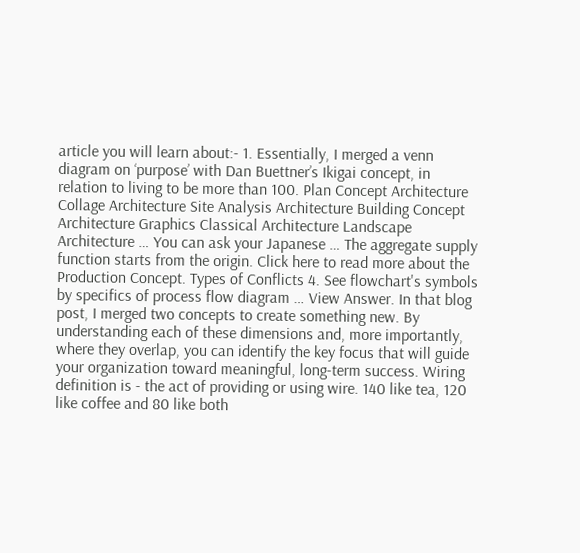article you will learn about:- 1. Essentially, I merged a venn diagram on ‘purpose’ with Dan Buettner’s Ikigai concept, in relation to living to be more than 100. Plan Concept Architecture Collage Architecture Site Analysis Architecture Building Concept Architecture Graphics Classical Architecture Landscape Architecture … You can ask your Japanese … The aggregate supply function starts from the origin. Click here to read more about the Production Concept. Types of Conflicts 4. See flowchart's symbols by specifics of process flow diagram … View Answer. In that blog post, I merged two concepts to create something new. By understanding each of these dimensions and, more importantly, where they overlap, you can identify the key focus that will guide your organization toward meaningful, long-term success. Wiring definition is - the act of providing or using wire. 140 like tea, 120 like coffee and 80 like both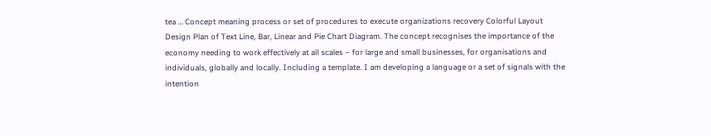tea … Concept meaning process or set of procedures to execute organizations recovery Colorful Layout Design Plan of Text Line, Bar, Linear and Pie Chart Diagram. The concept recognises the importance of the economy needing to work effectively at all scales – for large and small businesses, for organisations and individuals, globally and locally. Including a template. I am developing a language or a set of signals with the intention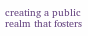creating a public realm that fosters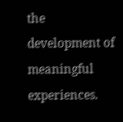the development of meaningful experiences.